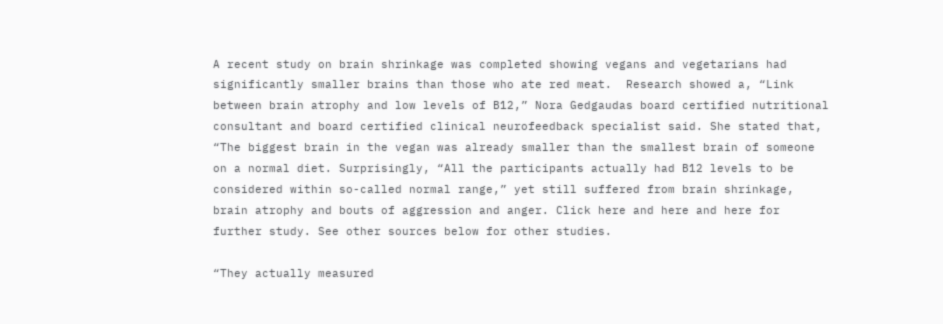A recent study on brain shrinkage was completed showing vegans and vegetarians had significantly smaller brains than those who ate red meat.  Research showed a, “Link between brain atrophy and low levels of B12,” Nora Gedgaudas board certified nutritional consultant and board certified clinical neurofeedback specialist said. She stated that, “The biggest brain in the vegan was already smaller than the smallest brain of someone on a normal diet. Surprisingly, “All the participants actually had B12 levels to be considered within so-called normal range,” yet still suffered from brain shrinkage, brain atrophy and bouts of aggression and anger. Click here and here and here for further study. See other sources below for other studies.

“They actually measured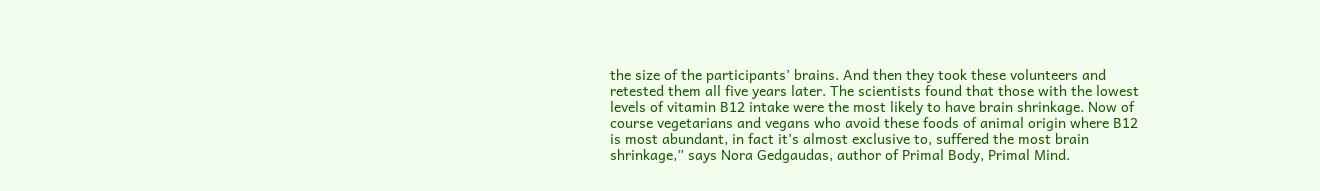the size of the participants’ brains. And then they took these volunteers and retested them all five years later. The scientists found that those with the lowest levels of vitamin B12 intake were the most likely to have brain shrinkage. Now of course vegetarians and vegans who avoid these foods of animal origin where B12 is most abundant, in fact it’s almost exclusive to, suffered the most brain shrinkage,” says Nora Gedgaudas, author of Primal Body, Primal Mind.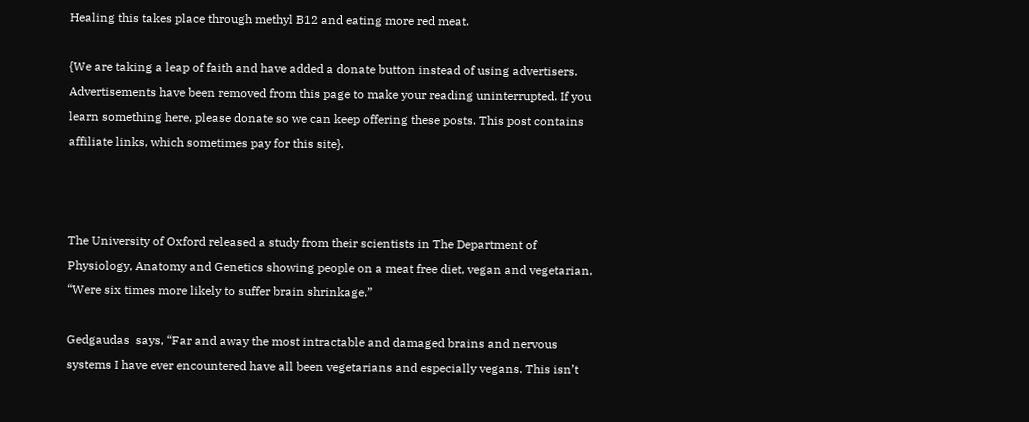Healing this takes place through methyl B12 and eating more red meat.

{We are taking a leap of faith and have added a donate button instead of using advertisers. Advertisements have been removed from this page to make your reading uninterrupted. If you learn something here, please donate so we can keep offering these posts. This post contains affiliate links, which sometimes pay for this site}.



The University of Oxford released a study from their scientists in The Department of Physiology, Anatomy and Genetics showing people on a meat free diet, vegan and vegetarian, “Were six times more likely to suffer brain shrinkage.”

Gedgaudas  says, “Far and away the most intractable and damaged brains and nervous systems I have ever encountered have all been vegetarians and especially vegans. This isn’t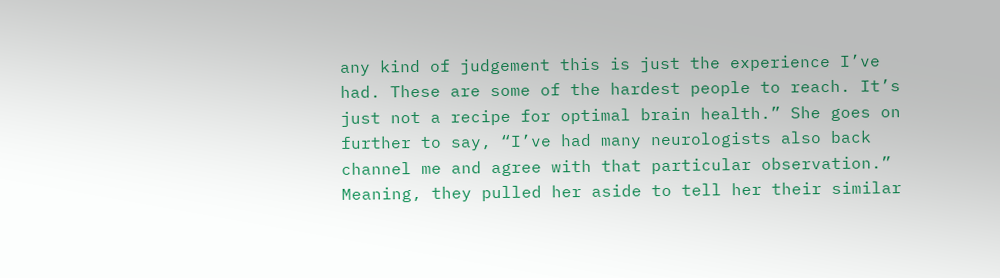any kind of judgement this is just the experience I’ve had. These are some of the hardest people to reach. It’s just not a recipe for optimal brain health.” She goes on further to say, “I’ve had many neurologists also back channel me and agree with that particular observation.” Meaning, they pulled her aside to tell her their similar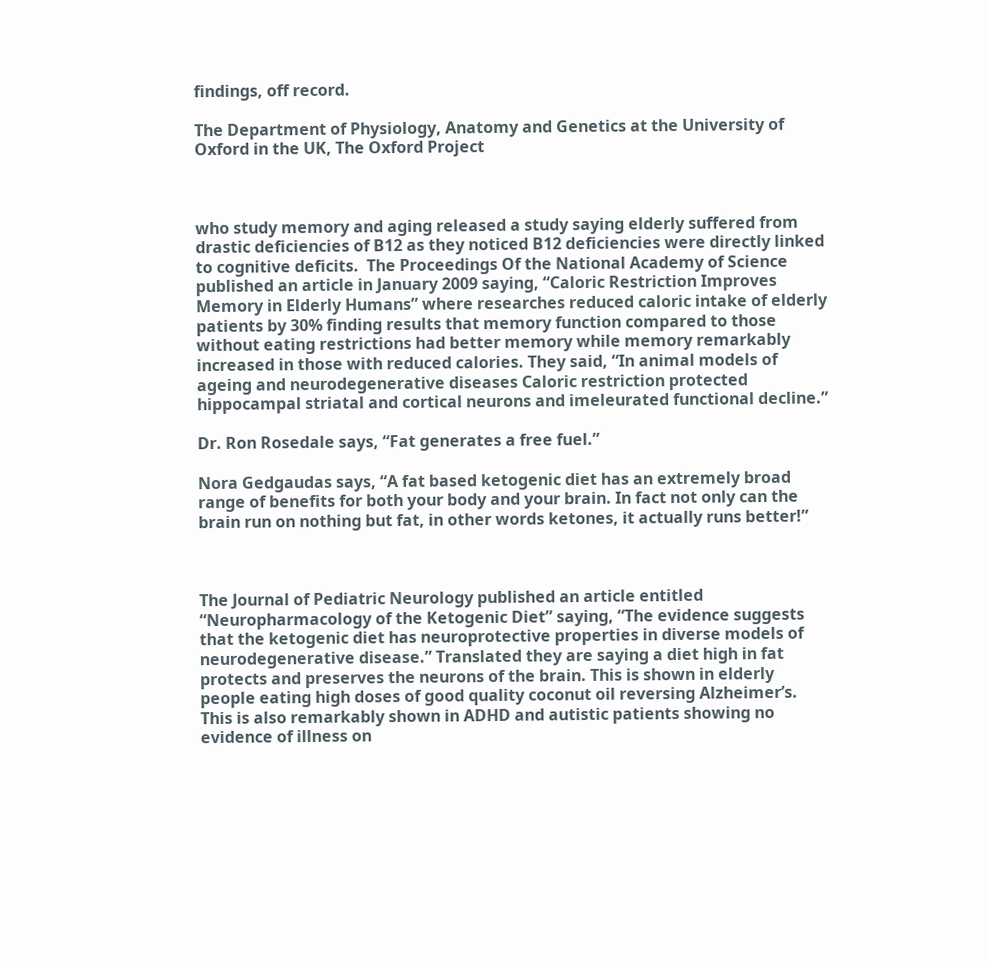findings, off record.

The Department of Physiology, Anatomy and Genetics at the University of Oxford in the UK, The Oxford Project



who study memory and aging released a study saying elderly suffered from drastic deficiencies of B12 as they noticed B12 deficiencies were directly linked to cognitive deficits.  The Proceedings Of the National Academy of Science published an article in January 2009 saying, “Caloric Restriction Improves Memory in Elderly Humans” where researches reduced caloric intake of elderly patients by 30% finding results that memory function compared to those without eating restrictions had better memory while memory remarkably increased in those with reduced calories. They said, “In animal models of ageing and neurodegenerative diseases Caloric restriction protected hippocampal striatal and cortical neurons and imeleurated functional decline.”

Dr. Ron Rosedale says, “Fat generates a free fuel.”

Nora Gedgaudas says, “A fat based ketogenic diet has an extremely broad range of benefits for both your body and your brain. In fact not only can the brain run on nothing but fat, in other words ketones, it actually runs better!”



The Journal of Pediatric Neurology published an article entitled “Neuropharmacology of the Ketogenic Diet” saying, “The evidence suggests that the ketogenic diet has neuroprotective properties in diverse models of neurodegenerative disease.” Translated they are saying a diet high in fat protects and preserves the neurons of the brain. This is shown in elderly people eating high doses of good quality coconut oil reversing Alzheimer’s. This is also remarkably shown in ADHD and autistic patients showing no evidence of illness on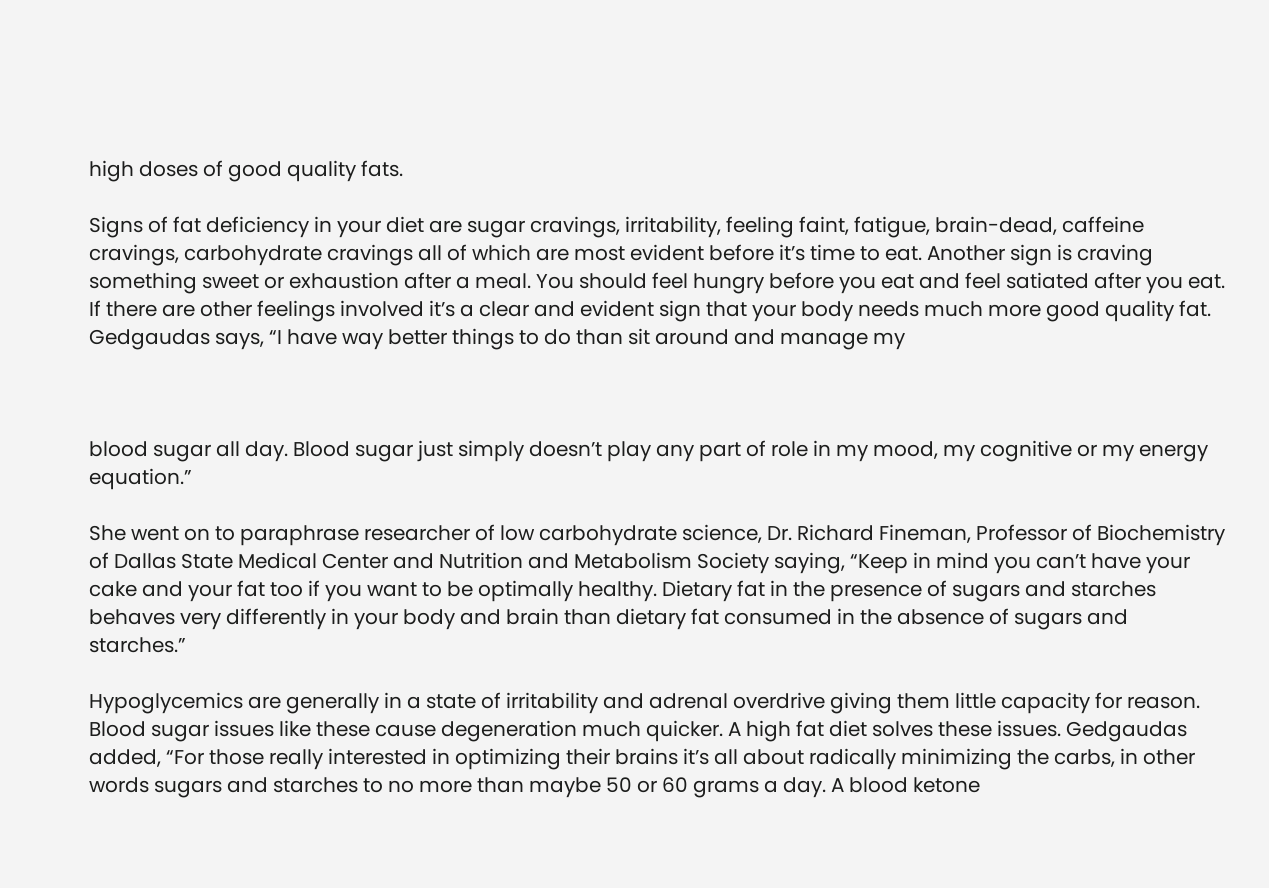high doses of good quality fats.

Signs of fat deficiency in your diet are sugar cravings, irritability, feeling faint, fatigue, brain-dead, caffeine cravings, carbohydrate cravings all of which are most evident before it’s time to eat. Another sign is craving something sweet or exhaustion after a meal. You should feel hungry before you eat and feel satiated after you eat. If there are other feelings involved it’s a clear and evident sign that your body needs much more good quality fat. Gedgaudas says, “I have way better things to do than sit around and manage my



blood sugar all day. Blood sugar just simply doesn’t play any part of role in my mood, my cognitive or my energy equation.”

She went on to paraphrase researcher of low carbohydrate science, Dr. Richard Fineman, Professor of Biochemistry of Dallas State Medical Center and Nutrition and Metabolism Society saying, “Keep in mind you can’t have your cake and your fat too if you want to be optimally healthy. Dietary fat in the presence of sugars and starches behaves very differently in your body and brain than dietary fat consumed in the absence of sugars and starches.”

Hypoglycemics are generally in a state of irritability and adrenal overdrive giving them little capacity for reason. Blood sugar issues like these cause degeneration much quicker. A high fat diet solves these issues. Gedgaudas added, “For those really interested in optimizing their brains it’s all about radically minimizing the carbs, in other words sugars and starches to no more than maybe 50 or 60 grams a day. A blood ketone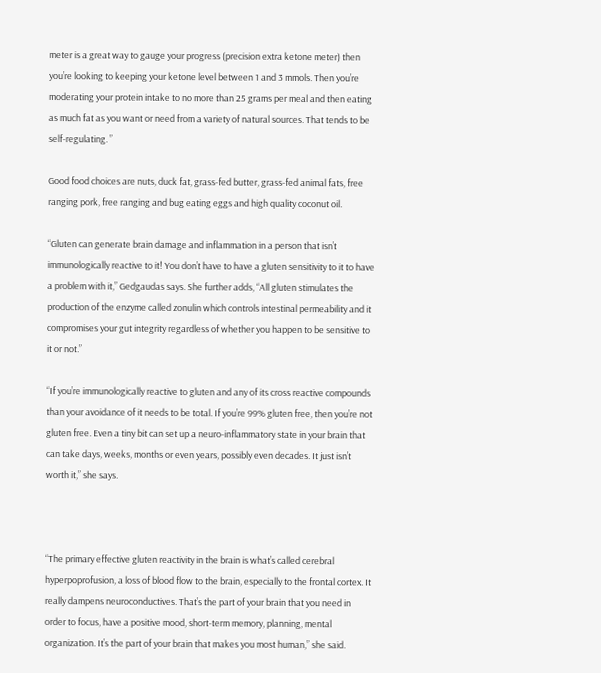meter is a great way to gauge your progress (precision extra ketone meter) then you’re looking to keeping your ketone level between 1 and 3 mmols. Then you’re moderating your protein intake to no more than 25 grams per meal and then eating as much fat as you want or need from a variety of natural sources. That tends to be self-regulating. ”

Good food choices are nuts, duck fat, grass-fed butter, grass-fed animal fats, free ranging pork, free ranging and bug eating eggs and high quality coconut oil.

“Gluten can generate brain damage and inflammation in a person that isn’t immunologically reactive to it! You don’t have to have a gluten sensitivity to it to have a problem with it,” Gedgaudas says. She further adds, “All gluten stimulates the production of the enzyme called zonulin which controls intestinal permeability and it compromises your gut integrity regardless of whether you happen to be sensitive to it or not.”

“If you’re immunologically reactive to gluten and any of its cross reactive compounds than your avoidance of it needs to be total. If you’re 99% gluten free, then you’re not gluten free. Even a tiny bit can set up a neuro-inflammatory state in your brain that can take days, weeks, months or even years, possibly even decades. It just isn’t worth it,” she says.



“The primary effective gluten reactivity in the brain is what’s called cerebral hyperpoprofusion, a loss of blood flow to the brain, especially to the frontal cortex. It really dampens neuroconductives. That’s the part of your brain that you need in order to focus, have a positive mood, short-term memory, planning, mental organization. It’s the part of your brain that makes you most human,” she said.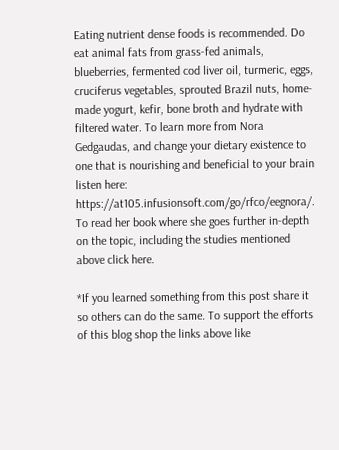Eating nutrient dense foods is recommended. Do eat animal fats from grass-fed animals, blueberries, fermented cod liver oil, turmeric, eggs, cruciferus vegetables, sprouted Brazil nuts, home-made yogurt, kefir, bone broth and hydrate with filtered water. To learn more from Nora Gedgaudas, and change your dietary existence to one that is nourishing and beneficial to your brain listen here:  https://at105.infusionsoft.com/go/rfco/eegnora/. To read her book where she goes further in-depth on the topic, including the studies mentioned above click here.

*If you learned something from this post share it so others can do the same. To support the efforts of this blog shop the links above like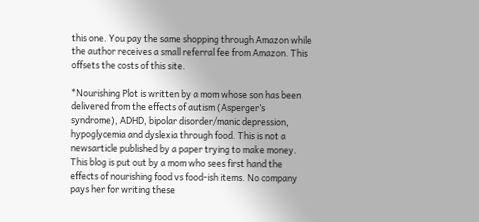this one. You pay the same shopping through Amazon while the author receives a small referral fee from Amazon. This offsets the costs of this site.

*Nourishing Plot is written by a mom whose son has been delivered from the effects of autism (Asperger’s syndrome), ADHD, bipolar disorder/manic depression, hypoglycemia and dyslexia through food. This is not a newsarticle published by a paper trying to make money. This blog is put out by a mom who sees first hand the effects of nourishing food vs food-ish items. No company pays her for writing these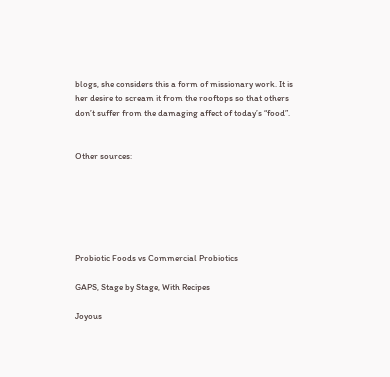blogs, she considers this a form of missionary work. It is her desire to scream it from the rooftops so that others don’t suffer from the damaging affect of today’s “food”.


Other sources:






Probiotic Foods vs Commercial Probiotics

GAPS, Stage by Stage, With Recipes

Joyous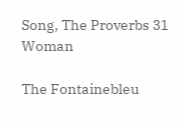Song, The Proverbs 31 Woman

The Fontainebleu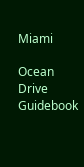Miami

Ocean Drive Guidebook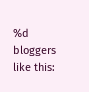%d bloggers like this: